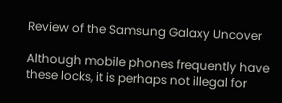Review of the Samsung Galaxy Uncover

Although mobile phones frequently have these locks, it is perhaps not illegal for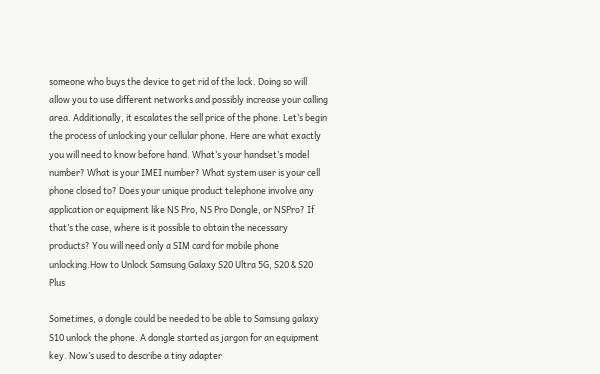someone who buys the device to get rid of the lock. Doing so will allow you to use different networks and possibly increase your calling area. Additionally, it escalates the sell price of the phone. Let’s begin the process of unlocking your cellular phone. Here are what exactly you will need to know before hand. What’s your handset’s model number? What is your IMEI number? What system user is your cell phone closed to? Does your unique product telephone involve any application or equipment like NS Pro, NS Pro Dongle, or NSPro? If that’s the case, where is it possible to obtain the necessary products? You will need only a SIM card for mobile phone unlocking.How to Unlock Samsung Galaxy S20 Ultra 5G, S20 & S20 Plus

Sometimes, a dongle could be needed to be able to Samsung galaxy S10 unlock the phone. A dongle started as jargon for an equipment key. Now’s used to describe a tiny adapter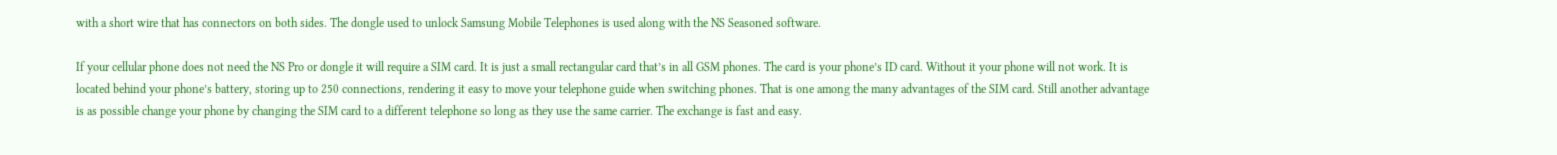with a short wire that has connectors on both sides. The dongle used to unlock Samsung Mobile Telephones is used along with the NS Seasoned software.

If your cellular phone does not need the NS Pro or dongle it will require a SIM card. It is just a small rectangular card that’s in all GSM phones. The card is your phone’s ID card. Without it your phone will not work. It is located behind your phone’s battery, storing up to 250 connections, rendering it easy to move your telephone guide when switching phones. That is one among the many advantages of the SIM card. Still another advantage is as possible change your phone by changing the SIM card to a different telephone so long as they use the same carrier. The exchange is fast and easy.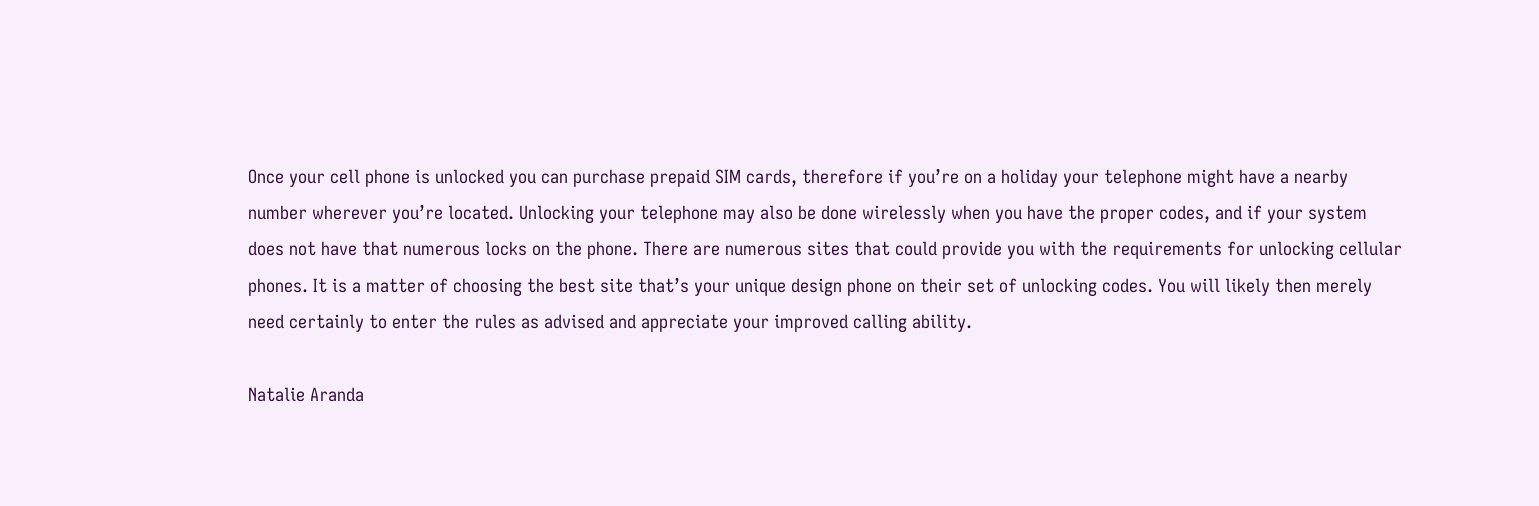Once your cell phone is unlocked you can purchase prepaid SIM cards, therefore if you’re on a holiday your telephone might have a nearby number wherever you’re located. Unlocking your telephone may also be done wirelessly when you have the proper codes, and if your system does not have that numerous locks on the phone. There are numerous sites that could provide you with the requirements for unlocking cellular phones. It is a matter of choosing the best site that’s your unique design phone on their set of unlocking codes. You will likely then merely need certainly to enter the rules as advised and appreciate your improved calling ability.

Natalie Aranda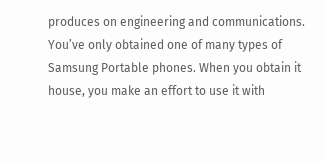produces on engineering and communications. You’ve only obtained one of many types of Samsung Portable phones. When you obtain it house, you make an effort to use it with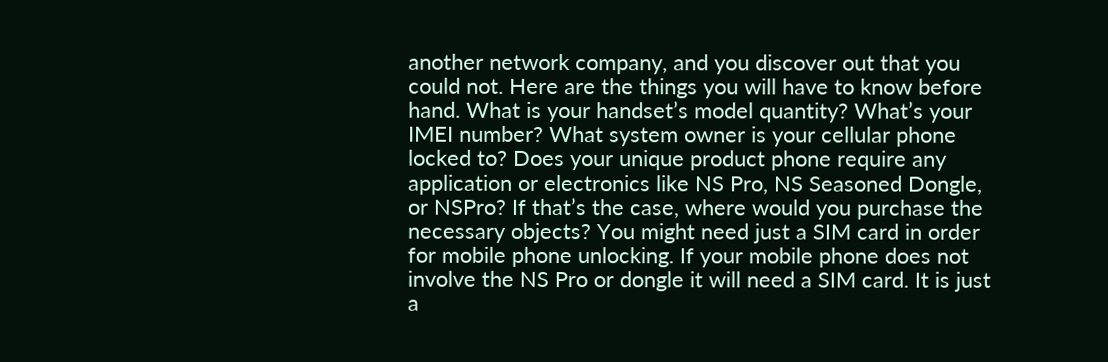another network company, and you discover out that you could not. Here are the things you will have to know before hand. What is your handset’s model quantity? What’s your IMEI number? What system owner is your cellular phone locked to? Does your unique product phone require any application or electronics like NS Pro, NS Seasoned Dongle, or NSPro? If that’s the case, where would you purchase the necessary objects? You might need just a SIM card in order for mobile phone unlocking. If your mobile phone does not involve the NS Pro or dongle it will need a SIM card. It is just a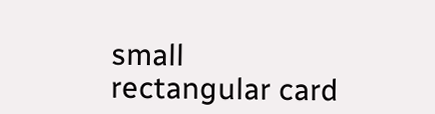small rectangular card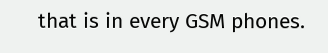that is in every GSM phones.